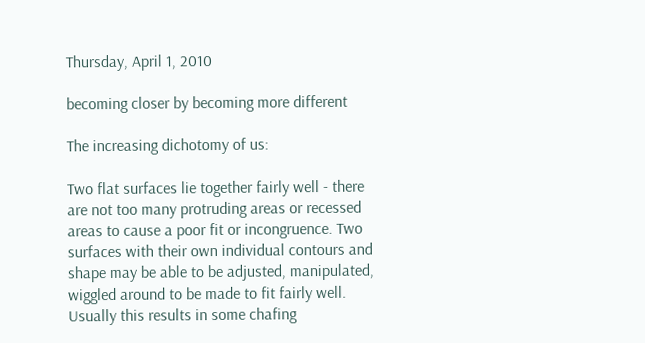Thursday, April 1, 2010

becoming closer by becoming more different

The increasing dichotomy of us:

Two flat surfaces lie together fairly well - there are not too many protruding areas or recessed areas to cause a poor fit or incongruence. Two surfaces with their own individual contours and shape may be able to be adjusted, manipulated, wiggled around to be made to fit fairly well. Usually this results in some chafing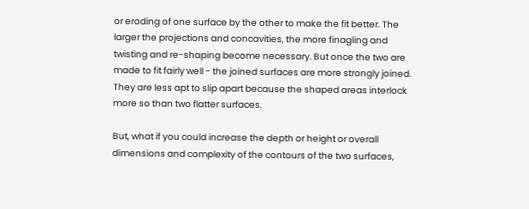or eroding of one surface by the other to make the fit better. The larger the projections and concavities, the more finagling and twisting and re-shaping become necessary. But once the two are made to fit fairly well - the joined surfaces are more strongly joined. They are less apt to slip apart because the shaped areas interlock more so than two flatter surfaces.

But, what if you could increase the depth or height or overall dimensions and complexity of the contours of the two surfaces,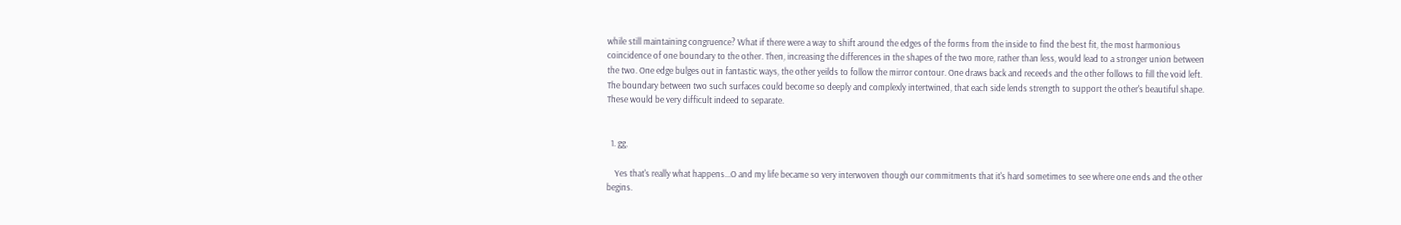while still maintaining congruence? What if there were a way to shift around the edges of the forms from the inside to find the best fit, the most harmonious coincidence of one boundary to the other. Then, increasing the differences in the shapes of the two more, rather than less, would lead to a stronger union between the two. One edge bulges out in fantastic ways, the other yeilds to follow the mirror contour. One draws back and receeds and the other follows to fill the void left. The boundary between two such surfaces could become so deeply and complexly intertwined, that each side lends strength to support the other's beautiful shape. These would be very difficult indeed to separate.


  1. gg,

    Yes that's really what happens...O and my life became so very interwoven though our commitments that it's hard sometimes to see where one ends and the other begins.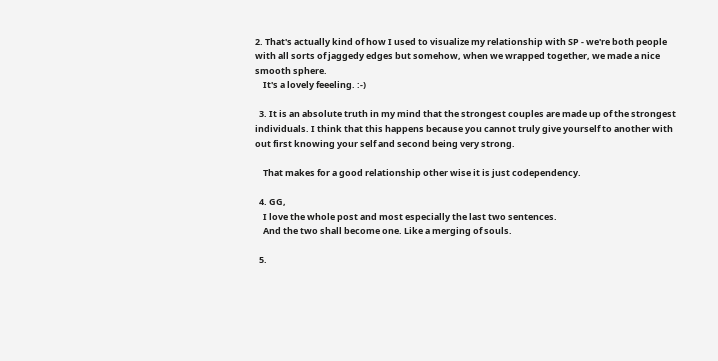2. That's actually kind of how I used to visualize my relationship with SP - we're both people with all sorts of jaggedy edges but somehow, when we wrapped together, we made a nice smooth sphere.
    It's a lovely feeeling. :-)

  3. It is an absolute truth in my mind that the strongest couples are made up of the strongest individuals. I think that this happens because you cannot truly give yourself to another with out first knowing your self and second being very strong.

    That makes for a good relationship other wise it is just codependency.

  4. GG,
    I love the whole post and most especially the last two sentences.
    And the two shall become one. Like a merging of souls.

  5.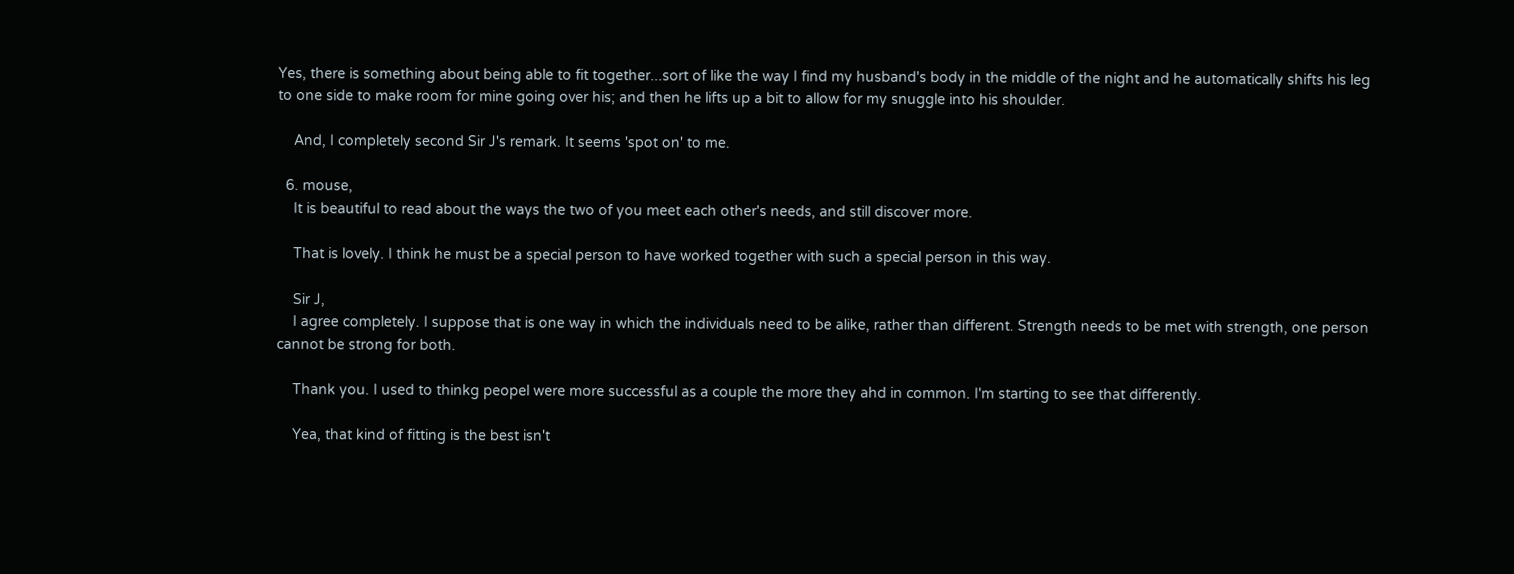Yes, there is something about being able to fit together...sort of like the way I find my husband's body in the middle of the night and he automatically shifts his leg to one side to make room for mine going over his; and then he lifts up a bit to allow for my snuggle into his shoulder.

    And, I completely second Sir J's remark. It seems 'spot on' to me.

  6. mouse,
    It is beautiful to read about the ways the two of you meet each other's needs, and still discover more.

    That is lovely. I think he must be a special person to have worked together with such a special person in this way.

    Sir J,
    I agree completely. I suppose that is one way in which the individuals need to be alike, rather than different. Strength needs to be met with strength, one person cannot be strong for both.

    Thank you. I used to thinkg peopel were more successful as a couple the more they ahd in common. I'm starting to see that differently.

    Yea, that kind of fitting is the best isn't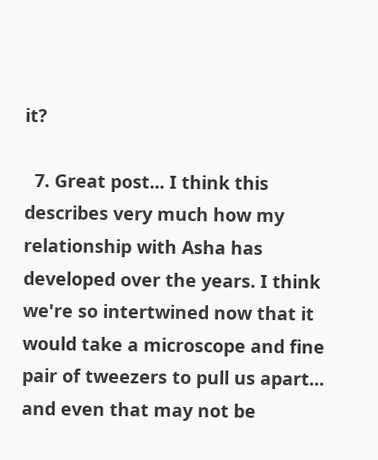it?

  7. Great post... I think this describes very much how my relationship with Asha has developed over the years. I think we're so intertwined now that it would take a microscope and fine pair of tweezers to pull us apart... and even that may not be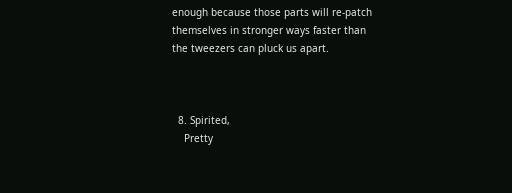enough because those parts will re-patch themselves in stronger ways faster than the tweezers can pluck us apart.



  8. Spirited,
    Pretty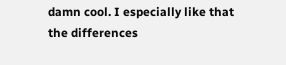damn cool. I especially like that the differences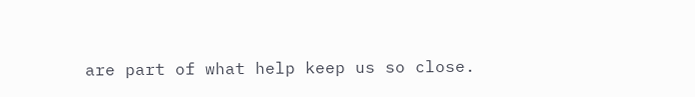are part of what help keep us so close.